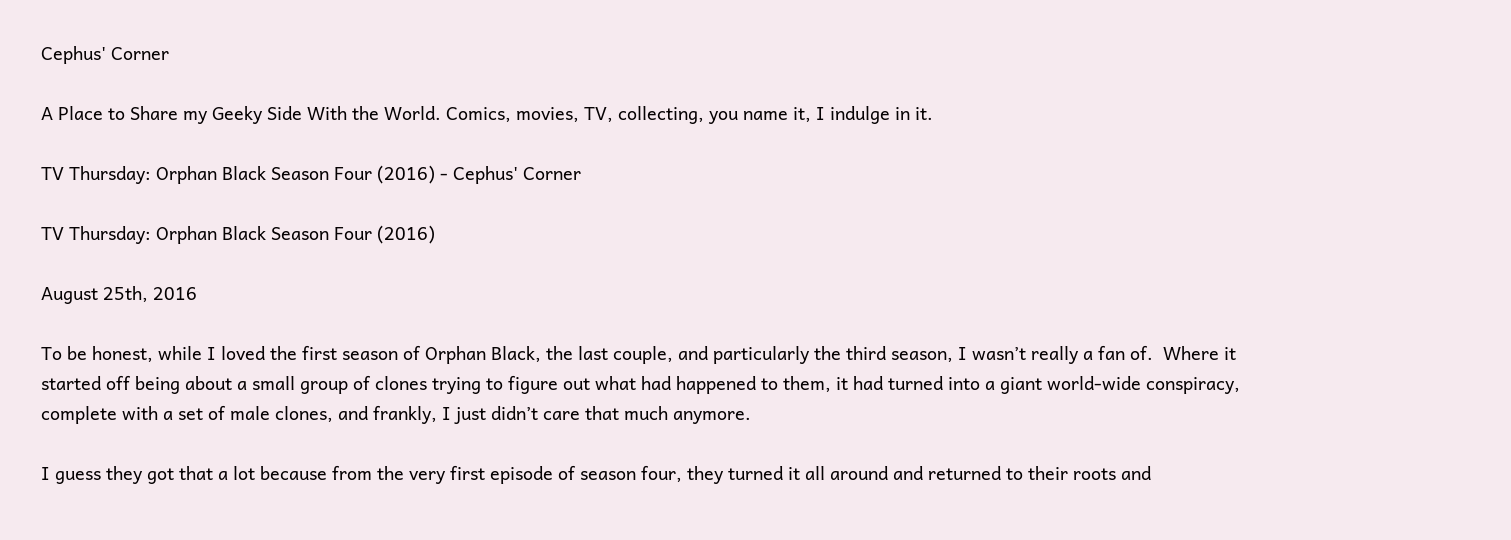Cephus' Corner

A Place to Share my Geeky Side With the World. Comics, movies, TV, collecting, you name it, I indulge in it.

TV Thursday: Orphan Black Season Four (2016) - Cephus' Corner

TV Thursday: Orphan Black Season Four (2016)

August 25th, 2016

To be honest, while I loved the first season of Orphan Black, the last couple, and particularly the third season, I wasn’t really a fan of.  Where it started off being about a small group of clones trying to figure out what had happened to them, it had turned into a giant world-wide conspiracy, complete with a set of male clones, and frankly, I just didn’t care that much anymore.

I guess they got that a lot because from the very first episode of season four, they turned it all around and returned to their roots and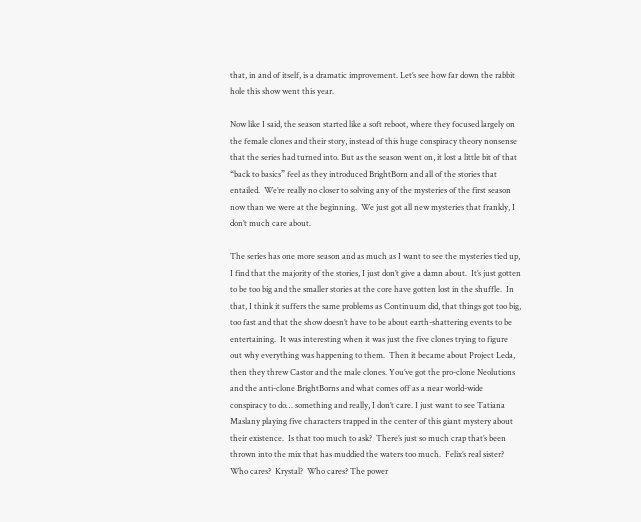that, in and of itself, is a dramatic improvement. Let’s see how far down the rabbit hole this show went this year.

Now like I said, the season started like a soft reboot, where they focused largely on the female clones and their story, instead of this huge conspiracy theory nonsense that the series had turned into. But as the season went on, it lost a little bit of that “back to basics” feel as they introduced BrightBorn and all of the stories that entailed.  We’re really no closer to solving any of the mysteries of the first season now than we were at the beginning.  We just got all new mysteries that frankly, I don’t much care about.

The series has one more season and as much as I want to see the mysteries tied up, I find that the majority of the stories, I just don’t give a damn about.  It’s just gotten to be too big and the smaller stories at the core have gotten lost in the shuffle.  In that, I think it suffers the same problems as Continuum did, that things got too big, too fast and that the show doesn’t have to be about earth-shattering events to be entertaining.  It was interesting when it was just the five clones trying to figure out why everything was happening to them.  Then it became about Project Leda, then they threw Castor and the male clones. You’ve got the pro-clone Neolutions and the anti-clone BrightBorns and what comes off as a near world-wide conspiracy to do… something and really, I don’t care. I just want to see Tatiana Maslany playing five characters trapped in the center of this giant mystery about their existence.  Is that too much to ask?  There’s just so much crap that’s been thrown into the mix that has muddied the waters too much.  Felix’s real sister?  Who cares?  Krystal?  Who cares? The power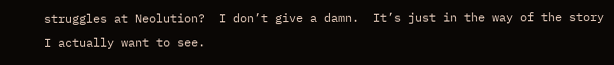struggles at Neolution?  I don’t give a damn.  It’s just in the way of the story I actually want to see.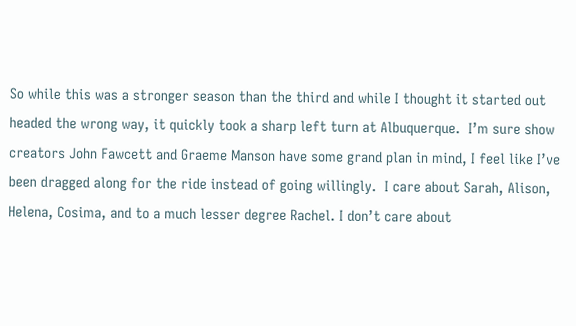So while this was a stronger season than the third and while I thought it started out headed the wrong way, it quickly took a sharp left turn at Albuquerque.  I’m sure show creators John Fawcett and Graeme Manson have some grand plan in mind, I feel like I’ve been dragged along for the ride instead of going willingly.  I care about Sarah, Alison, Helena, Cosima, and to a much lesser degree Rachel. I don’t care about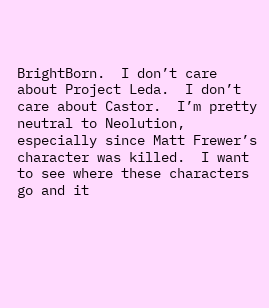BrightBorn.  I don’t care about Project Leda.  I don’t care about Castor.  I’m pretty neutral to Neolution, especially since Matt Frewer’s character was killed.  I want to see where these characters go and it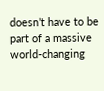doesn’t have to be part of a massive world-changing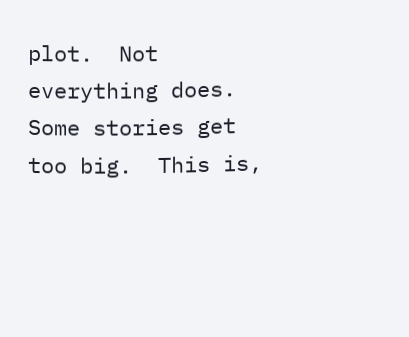plot.  Not everything does.  Some stories get too big.  This is,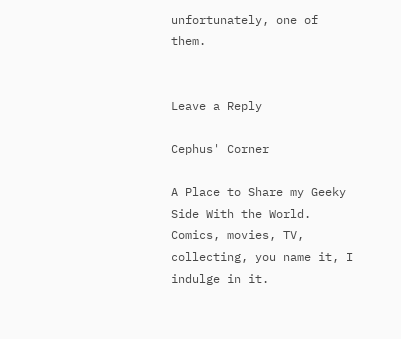unfortunately, one of them.


Leave a Reply

Cephus' Corner

A Place to Share my Geeky Side With the World. Comics, movies, TV, collecting, you name it, I indulge in it.